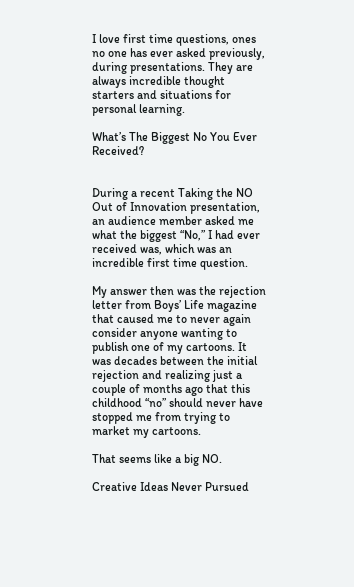I love first time questions, ones no one has ever asked previously, during presentations. They are always incredible thought starters and situations for personal learning.

What’s The Biggest No You Ever Received?


During a recent Taking the NO Out of Innovation presentation, an audience member asked me what the biggest “No,” I had ever received was, which was an incredible first time question.

My answer then was the rejection letter from Boys’ Life magazine that caused me to never again consider anyone wanting to publish one of my cartoons. It was decades between the initial rejection and realizing just a couple of months ago that this childhood “no” should never have stopped me from trying to market my cartoons.

That seems like a big NO.

Creative Ideas Never Pursued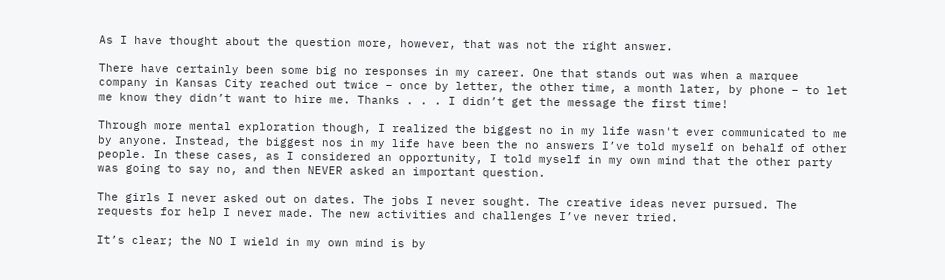As I have thought about the question more, however, that was not the right answer.

There have certainly been some big no responses in my career. One that stands out was when a marquee company in Kansas City reached out twice – once by letter, the other time, a month later, by phone – to let me know they didn’t want to hire me. Thanks . . . I didn’t get the message the first time!

Through more mental exploration though, I realized the biggest no in my life wasn't ever communicated to me by anyone. Instead, the biggest nos in my life have been the no answers I’ve told myself on behalf of other people. In these cases, as I considered an opportunity, I told myself in my own mind that the other party was going to say no, and then NEVER asked an important question.

The girls I never asked out on dates. The jobs I never sought. The creative ideas never pursued. The requests for help I never made. The new activities and challenges I’ve never tried.

It’s clear; the NO I wield in my own mind is by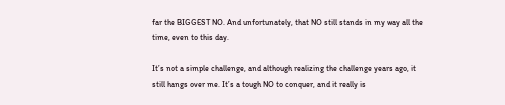far the BIGGEST NO. And unfortunately, that NO still stands in my way all the time, even to this day.

It’s not a simple challenge, and although realizing the challenge years ago, it still hangs over me. It’s a tough NO to conquer, and it really is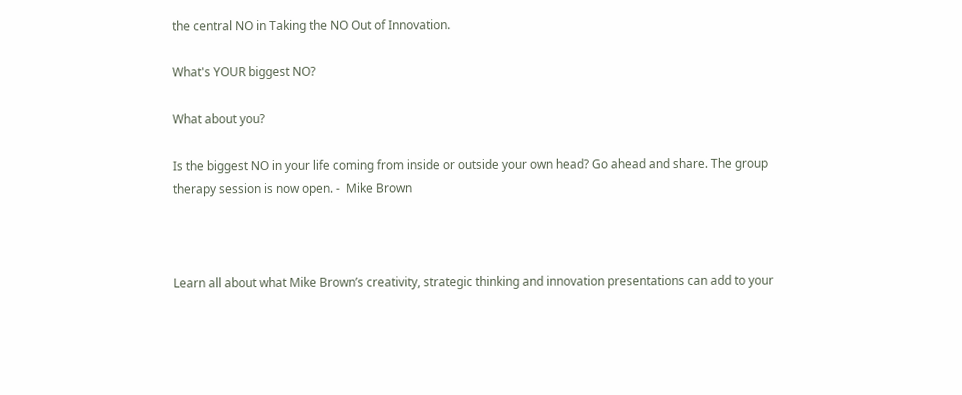the central NO in Taking the NO Out of Innovation.

What's YOUR biggest NO?

What about you?

Is the biggest NO in your life coming from inside or outside your own head? Go ahead and share. The group therapy session is now open. -  Mike Brown



Learn all about what Mike Brown’s creativity, strategic thinking and innovation presentations can add to your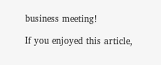business meeting!

If you enjoyed this article,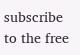subscribe to the free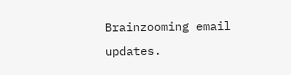Brainzooming email updates.